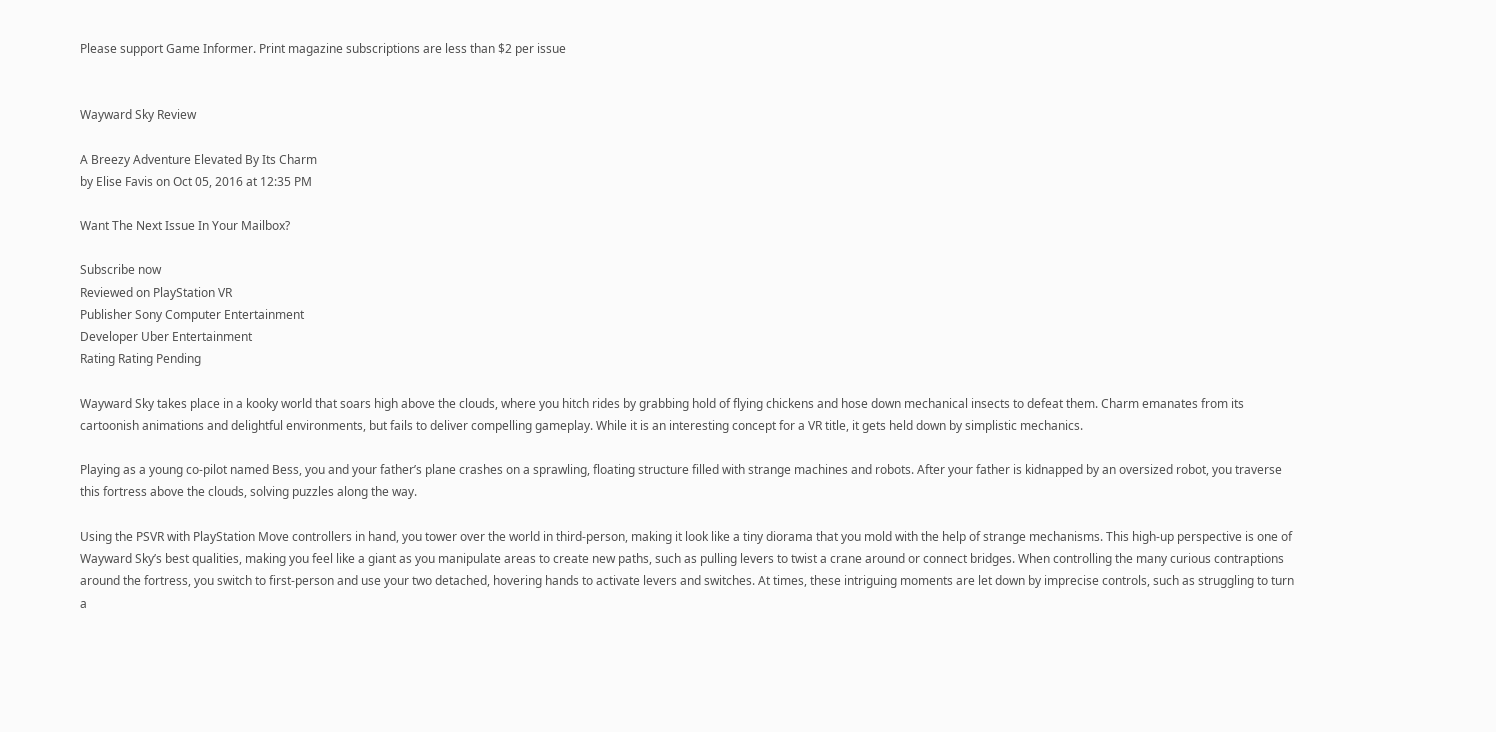Please support Game Informer. Print magazine subscriptions are less than $2 per issue


Wayward Sky Review

A Breezy Adventure Elevated By Its Charm
by Elise Favis on Oct 05, 2016 at 12:35 PM

Want The Next Issue In Your Mailbox?

Subscribe now
Reviewed on PlayStation VR
Publisher Sony Computer Entertainment
Developer Uber Entertainment
Rating Rating Pending

Wayward Sky takes place in a kooky world that soars high above the clouds, where you hitch rides by grabbing hold of flying chickens and hose down mechanical insects to defeat them. Charm emanates from its cartoonish animations and delightful environments, but fails to deliver compelling gameplay. While it is an interesting concept for a VR title, it gets held down by simplistic mechanics.

Playing as a young co-pilot named Bess, you and your father’s plane crashes on a sprawling, floating structure filled with strange machines and robots. After your father is kidnapped by an oversized robot, you traverse this fortress above the clouds, solving puzzles along the way.

Using the PSVR with PlayStation Move controllers in hand, you tower over the world in third-person, making it look like a tiny diorama that you mold with the help of strange mechanisms. This high-up perspective is one of Wayward Sky’s best qualities, making you feel like a giant as you manipulate areas to create new paths, such as pulling levers to twist a crane around or connect bridges. When controlling the many curious contraptions around the fortress, you switch to first-person and use your two detached, hovering hands to activate levers and switches. At times, these intriguing moments are let down by imprecise controls, such as struggling to turn a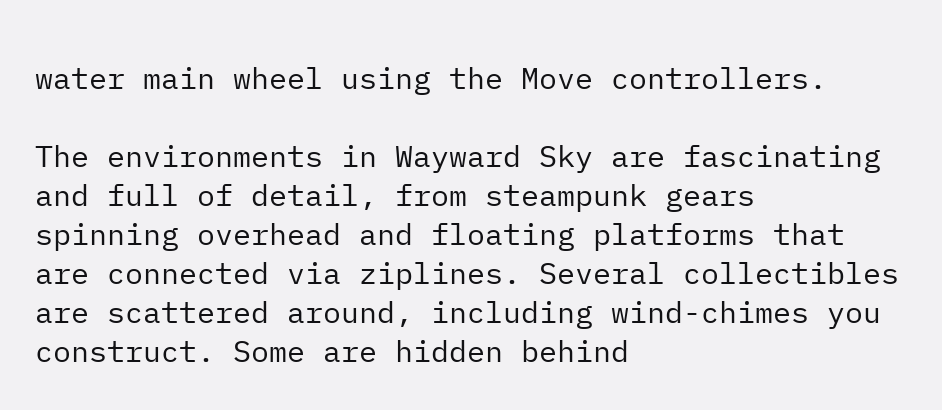water main wheel using the Move controllers.

The environments in Wayward Sky are fascinating and full of detail, from steampunk gears spinning overhead and floating platforms that are connected via ziplines. Several collectibles are scattered around, including wind-chimes you construct. Some are hidden behind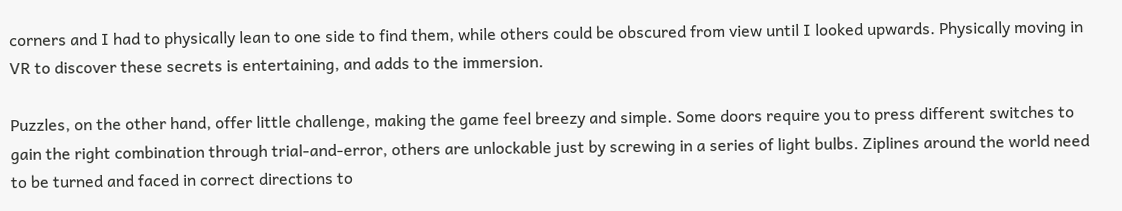corners and I had to physically lean to one side to find them, while others could be obscured from view until I looked upwards. Physically moving in VR to discover these secrets is entertaining, and adds to the immersion.

Puzzles, on the other hand, offer little challenge, making the game feel breezy and simple. Some doors require you to press different switches to gain the right combination through trial-and-error, others are unlockable just by screwing in a series of light bulbs. Ziplines around the world need to be turned and faced in correct directions to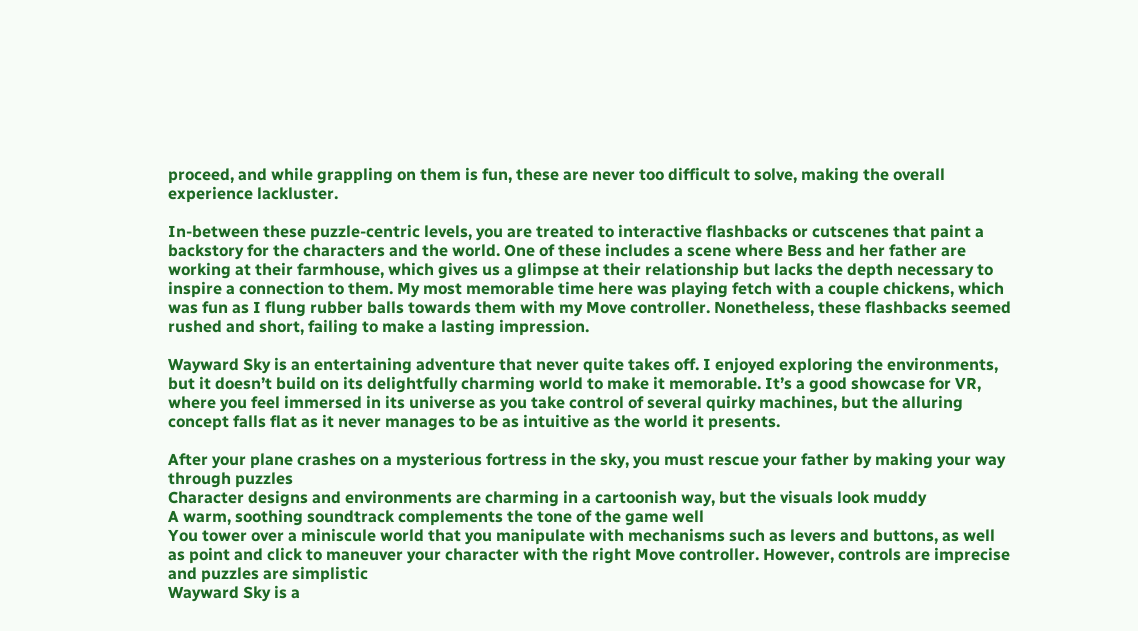proceed, and while grappling on them is fun, these are never too difficult to solve, making the overall experience lackluster.

In-between these puzzle-centric levels, you are treated to interactive flashbacks or cutscenes that paint a backstory for the characters and the world. One of these includes a scene where Bess and her father are working at their farmhouse, which gives us a glimpse at their relationship but lacks the depth necessary to inspire a connection to them. My most memorable time here was playing fetch with a couple chickens, which was fun as I flung rubber balls towards them with my Move controller. Nonetheless, these flashbacks seemed rushed and short, failing to make a lasting impression.

Wayward Sky is an entertaining adventure that never quite takes off. I enjoyed exploring the environments, but it doesn’t build on its delightfully charming world to make it memorable. It’s a good showcase for VR, where you feel immersed in its universe as you take control of several quirky machines, but the alluring concept falls flat as it never manages to be as intuitive as the world it presents.

After your plane crashes on a mysterious fortress in the sky, you must rescue your father by making your way through puzzles
Character designs and environments are charming in a cartoonish way, but the visuals look muddy
A warm, soothing soundtrack complements the tone of the game well
You tower over a miniscule world that you manipulate with mechanisms such as levers and buttons, as well as point and click to maneuver your character with the right Move controller. However, controls are imprecise and puzzles are simplistic
Wayward Sky is a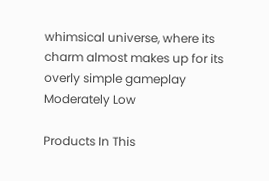whimsical universe, where its charm almost makes up for its overly simple gameplay
Moderately Low

Products In This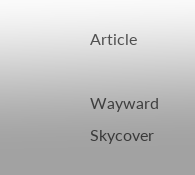Article

Wayward Skycover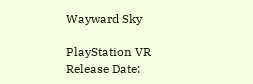Wayward Sky

PlayStation VR
Release Date: